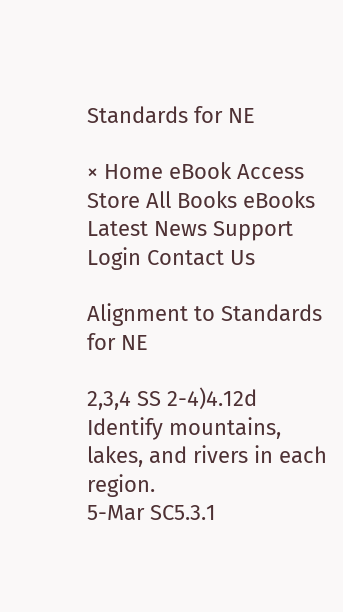Standards for NE

× Home eBook Access Store All Books eBooks Latest News Support Login Contact Us

Alignment to Standards for NE

2,3,4 SS 2-4)4.12d Identify mountains, lakes, and rivers in each region.
5-Mar SC5.3.1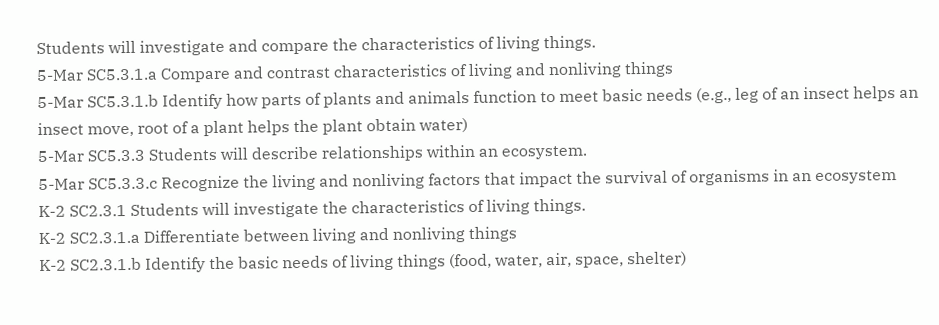Students will investigate and compare the characteristics of living things.
5-Mar SC5.3.1.a Compare and contrast characteristics of living and nonliving things
5-Mar SC5.3.1.b Identify how parts of plants and animals function to meet basic needs (e.g., leg of an insect helps an insect move, root of a plant helps the plant obtain water)
5-Mar SC5.3.3 Students will describe relationships within an ecosystem.
5-Mar SC5.3.3.c Recognize the living and nonliving factors that impact the survival of organisms in an ecosystem
K-2 SC2.3.1 Students will investigate the characteristics of living things.
K-2 SC2.3.1.a Differentiate between living and nonliving things
K-2 SC2.3.1.b Identify the basic needs of living things (food, water, air, space, shelter)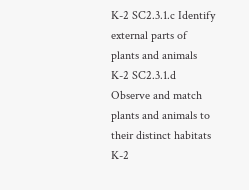K-2 SC2.3.1.c Identify external parts of plants and animals
K-2 SC2.3.1.d Observe and match plants and animals to their distinct habitats
K-2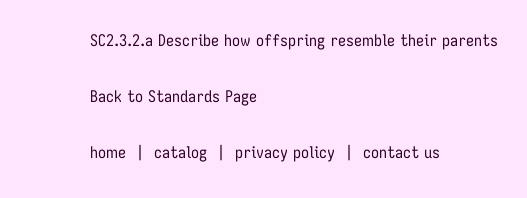SC2.3.2.a Describe how offspring resemble their parents

Back to Standards Page

home  |  catalog  |  privacy policy  |  contact us